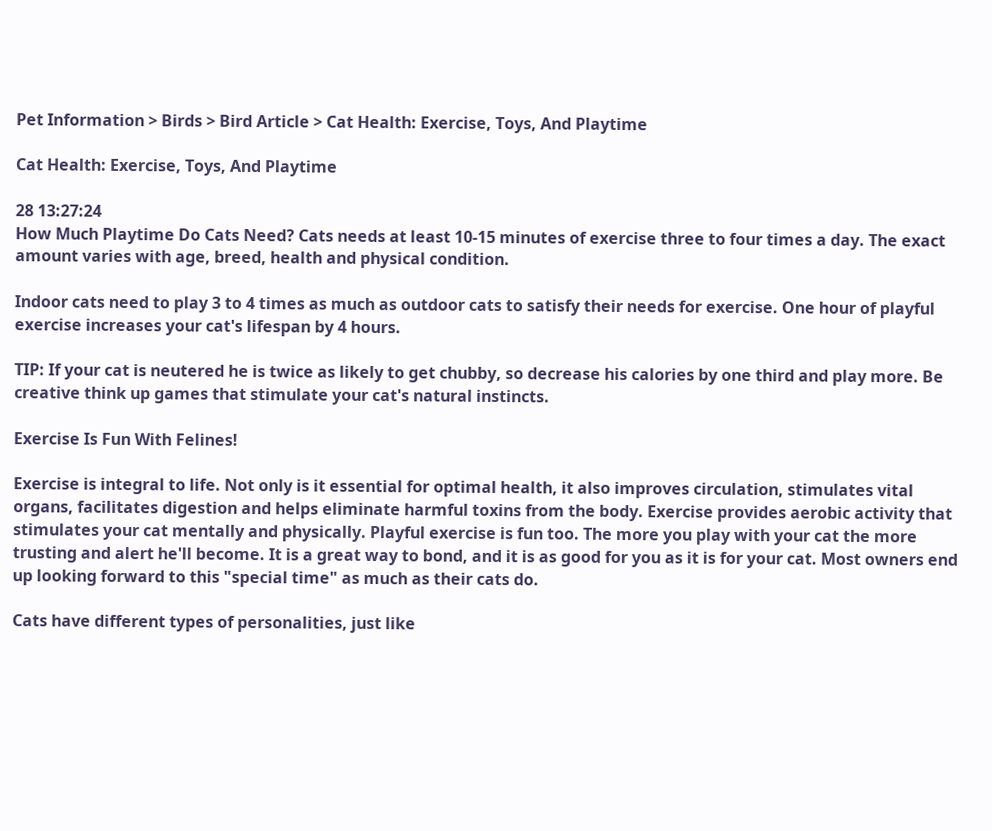Pet Information > Birds > Bird Article > Cat Health: Exercise, Toys, And Playtime

Cat Health: Exercise, Toys, And Playtime

28 13:27:24
How Much Playtime Do Cats Need? Cats needs at least 10-15 minutes of exercise three to four times a day. The exact amount varies with age, breed, health and physical condition.

Indoor cats need to play 3 to 4 times as much as outdoor cats to satisfy their needs for exercise. One hour of playful exercise increases your cat's lifespan by 4 hours.

TIP: If your cat is neutered he is twice as likely to get chubby, so decrease his calories by one third and play more. Be creative think up games that stimulate your cat's natural instincts.

Exercise Is Fun With Felines!

Exercise is integral to life. Not only is it essential for optimal health, it also improves circulation, stimulates vital organs, facilitates digestion and helps eliminate harmful toxins from the body. Exercise provides aerobic activity that stimulates your cat mentally and physically. Playful exercise is fun too. The more you play with your cat the more trusting and alert he'll become. It is a great way to bond, and it is as good for you as it is for your cat. Most owners end up looking forward to this "special time" as much as their cats do.

Cats have different types of personalities, just like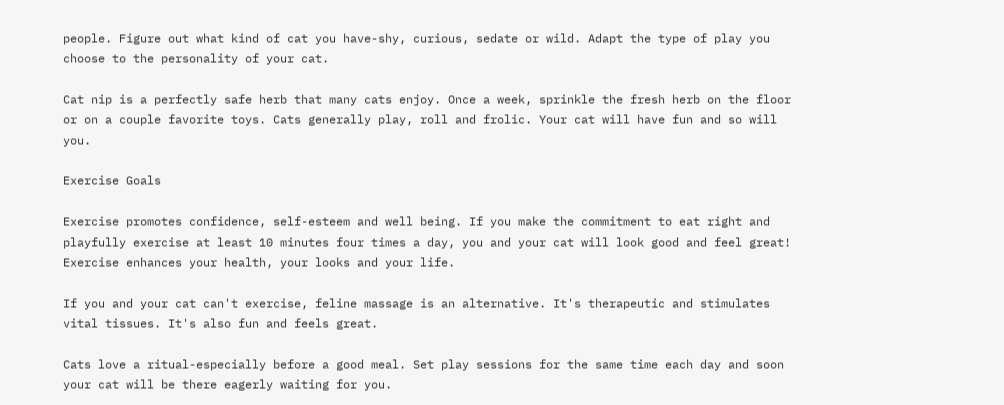people. Figure out what kind of cat you have-shy, curious, sedate or wild. Adapt the type of play you choose to the personality of your cat.

Cat nip is a perfectly safe herb that many cats enjoy. Once a week, sprinkle the fresh herb on the floor or on a couple favorite toys. Cats generally play, roll and frolic. Your cat will have fun and so will you.

Exercise Goals

Exercise promotes confidence, self-esteem and well being. If you make the commitment to eat right and playfully exercise at least 10 minutes four times a day, you and your cat will look good and feel great! Exercise enhances your health, your looks and your life.

If you and your cat can't exercise, feline massage is an alternative. It's therapeutic and stimulates vital tissues. It's also fun and feels great.

Cats love a ritual-especially before a good meal. Set play sessions for the same time each day and soon your cat will be there eagerly waiting for you.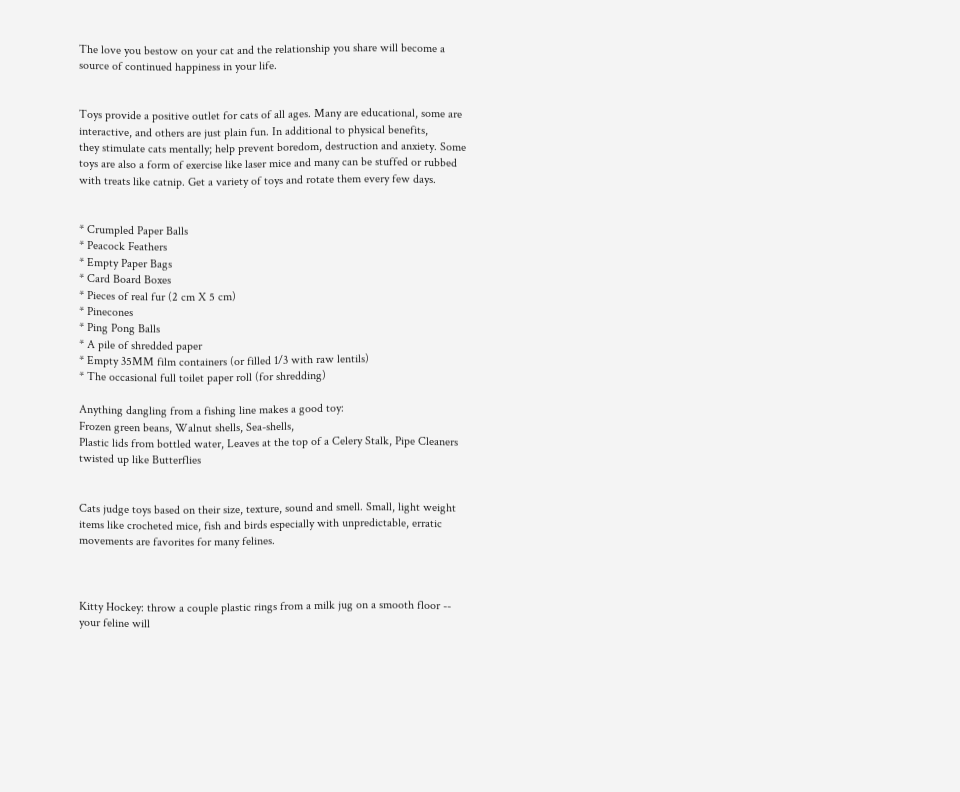The love you bestow on your cat and the relationship you share will become a source of continued happiness in your life.


Toys provide a positive outlet for cats of all ages. Many are educational, some are interactive, and others are just plain fun. In additional to physical benefits,
they stimulate cats mentally; help prevent boredom, destruction and anxiety. Some toys are also a form of exercise like laser mice and many can be stuffed or rubbed with treats like catnip. Get a variety of toys and rotate them every few days.


* Crumpled Paper Balls
* Peacock Feathers
* Empty Paper Bags
* Card Board Boxes
* Pieces of real fur (2 cm X 5 cm)
* Pinecones
* Ping Pong Balls
* A pile of shredded paper
* Empty 35MM film containers (or filled 1/3 with raw lentils)
* The occasional full toilet paper roll (for shredding)

Anything dangling from a fishing line makes a good toy:
Frozen green beans, Walnut shells, Sea-shells,
Plastic lids from bottled water, Leaves at the top of a Celery Stalk, Pipe Cleaners twisted up like Butterflies


Cats judge toys based on their size, texture, sound and smell. Small, light weight items like crocheted mice, fish and birds especially with unpredictable, erratic movements are favorites for many felines.



Kitty Hockey: throw a couple plastic rings from a milk jug on a smooth floor -- your feline will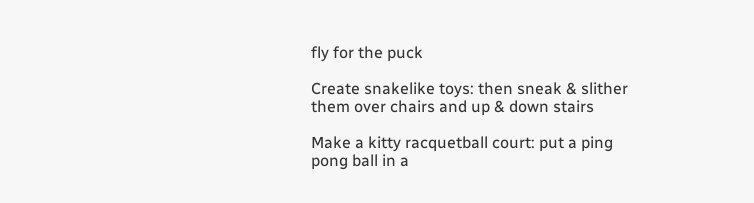fly for the puck

Create snakelike toys: then sneak & slither them over chairs and up & down stairs

Make a kitty racquetball court: put a ping pong ball in a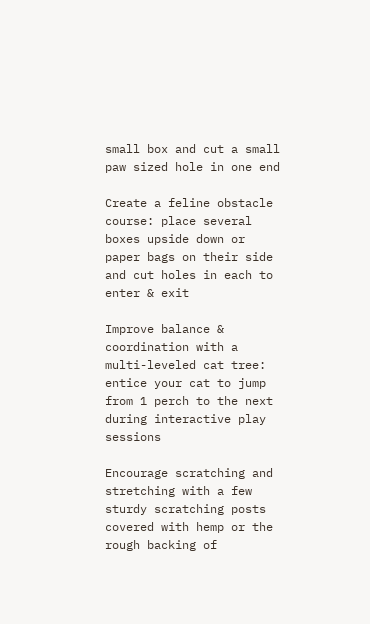small box and cut a small paw sized hole in one end

Create a feline obstacle course: place several boxes upside down or paper bags on their side and cut holes in each to enter & exit

Improve balance & coordination with a multi-leveled cat tree: entice your cat to jump from 1 perch to the next during interactive play sessions

Encourage scratching and stretching with a few sturdy scratching posts covered with hemp or the rough backing of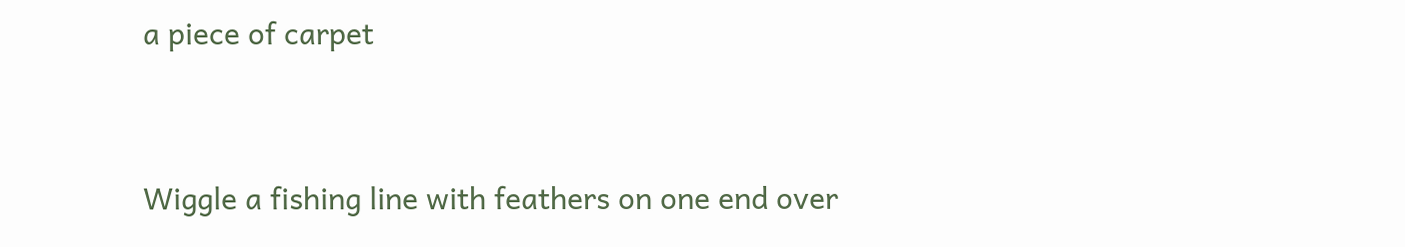a piece of carpet


Wiggle a fishing line with feathers on one end over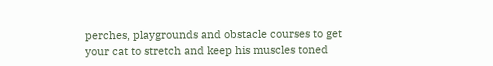perches, playgrounds and obstacle courses to get your cat to stretch and keep his muscles toned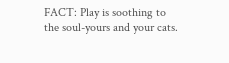FACT: Play is soothing to the soul-yours and your cats.